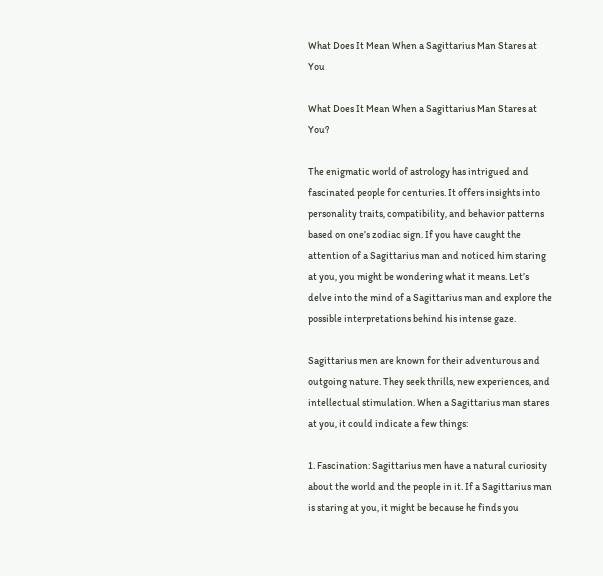What Does It Mean When a Sagittarius Man Stares at You

What Does It Mean When a Sagittarius Man Stares at You?

The enigmatic world of astrology has intrigued and fascinated people for centuries. It offers insights into personality traits, compatibility, and behavior patterns based on one’s zodiac sign. If you have caught the attention of a Sagittarius man and noticed him staring at you, you might be wondering what it means. Let’s delve into the mind of a Sagittarius man and explore the possible interpretations behind his intense gaze.

Sagittarius men are known for their adventurous and outgoing nature. They seek thrills, new experiences, and intellectual stimulation. When a Sagittarius man stares at you, it could indicate a few things:

1. Fascination: Sagittarius men have a natural curiosity about the world and the people in it. If a Sagittarius man is staring at you, it might be because he finds you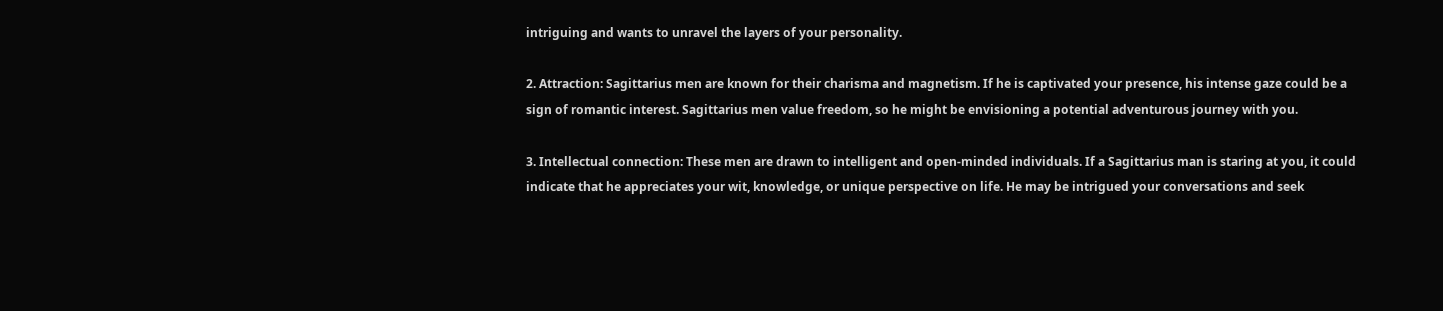intriguing and wants to unravel the layers of your personality.

2. Attraction: Sagittarius men are known for their charisma and magnetism. If he is captivated your presence, his intense gaze could be a sign of romantic interest. Sagittarius men value freedom, so he might be envisioning a potential adventurous journey with you.

3. Intellectual connection: These men are drawn to intelligent and open-minded individuals. If a Sagittarius man is staring at you, it could indicate that he appreciates your wit, knowledge, or unique perspective on life. He may be intrigued your conversations and seek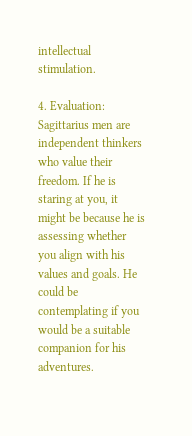intellectual stimulation.

4. Evaluation: Sagittarius men are independent thinkers who value their freedom. If he is staring at you, it might be because he is assessing whether you align with his values and goals. He could be contemplating if you would be a suitable companion for his adventures.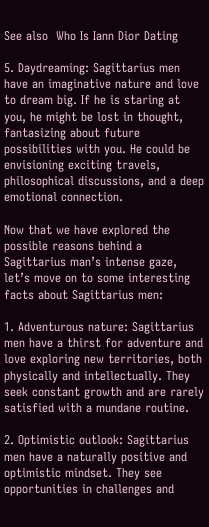See also  Who Is Iann Dior Dating

5. Daydreaming: Sagittarius men have an imaginative nature and love to dream big. If he is staring at you, he might be lost in thought, fantasizing about future possibilities with you. He could be envisioning exciting travels, philosophical discussions, and a deep emotional connection.

Now that we have explored the possible reasons behind a Sagittarius man’s intense gaze, let’s move on to some interesting facts about Sagittarius men:

1. Adventurous nature: Sagittarius men have a thirst for adventure and love exploring new territories, both physically and intellectually. They seek constant growth and are rarely satisfied with a mundane routine.

2. Optimistic outlook: Sagittarius men have a naturally positive and optimistic mindset. They see opportunities in challenges and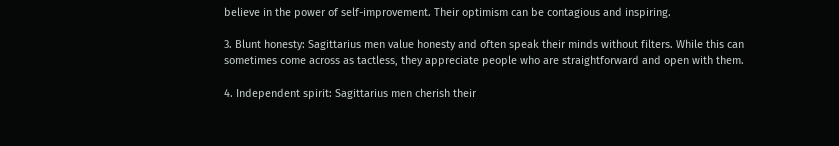believe in the power of self-improvement. Their optimism can be contagious and inspiring.

3. Blunt honesty: Sagittarius men value honesty and often speak their minds without filters. While this can sometimes come across as tactless, they appreciate people who are straightforward and open with them.

4. Independent spirit: Sagittarius men cherish their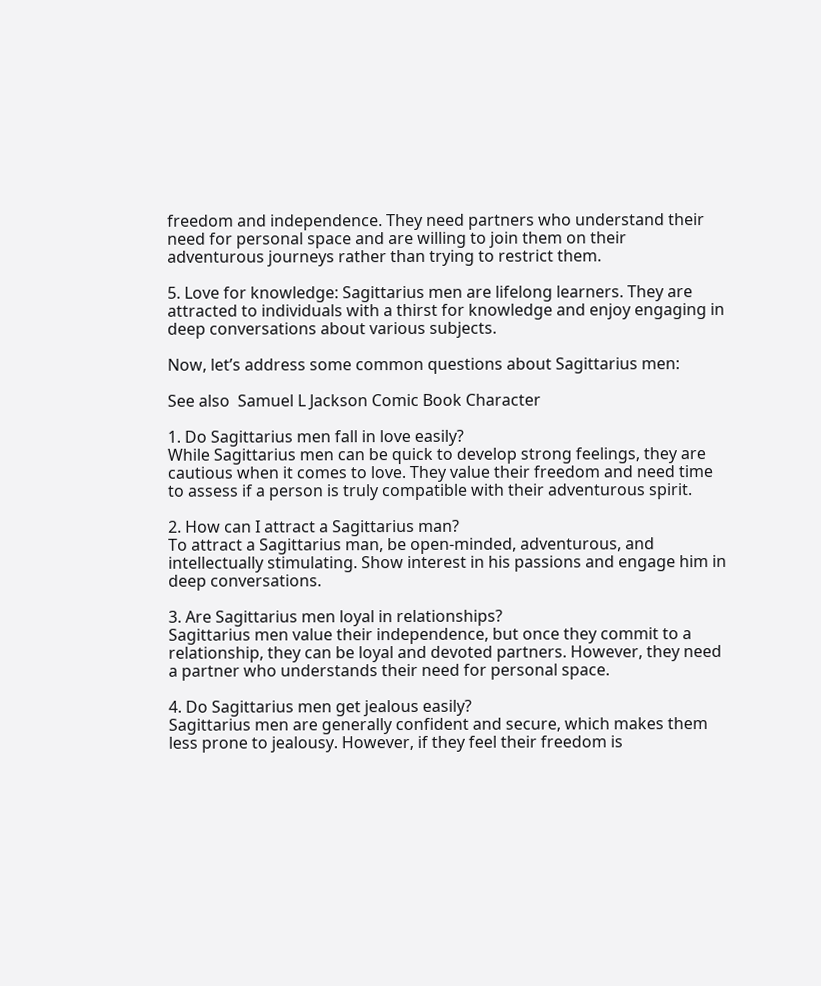freedom and independence. They need partners who understand their need for personal space and are willing to join them on their adventurous journeys rather than trying to restrict them.

5. Love for knowledge: Sagittarius men are lifelong learners. They are attracted to individuals with a thirst for knowledge and enjoy engaging in deep conversations about various subjects.

Now, let’s address some common questions about Sagittarius men:

See also  Samuel L Jackson Comic Book Character

1. Do Sagittarius men fall in love easily?
While Sagittarius men can be quick to develop strong feelings, they are cautious when it comes to love. They value their freedom and need time to assess if a person is truly compatible with their adventurous spirit.

2. How can I attract a Sagittarius man?
To attract a Sagittarius man, be open-minded, adventurous, and intellectually stimulating. Show interest in his passions and engage him in deep conversations.

3. Are Sagittarius men loyal in relationships?
Sagittarius men value their independence, but once they commit to a relationship, they can be loyal and devoted partners. However, they need a partner who understands their need for personal space.

4. Do Sagittarius men get jealous easily?
Sagittarius men are generally confident and secure, which makes them less prone to jealousy. However, if they feel their freedom is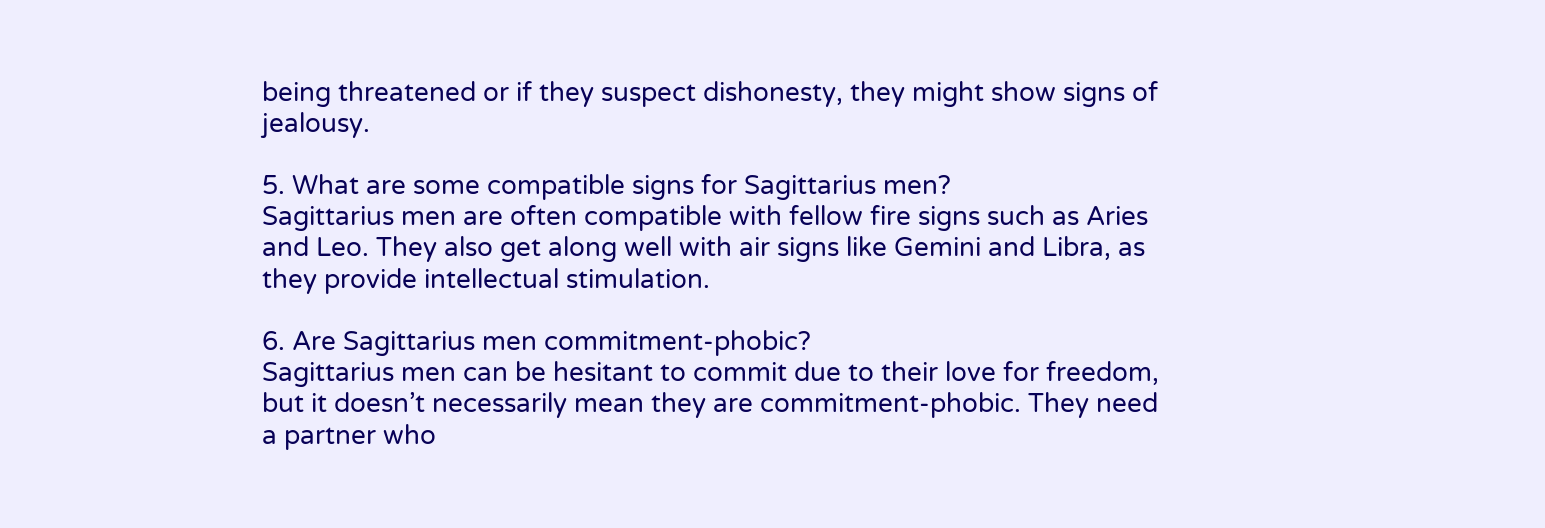being threatened or if they suspect dishonesty, they might show signs of jealousy.

5. What are some compatible signs for Sagittarius men?
Sagittarius men are often compatible with fellow fire signs such as Aries and Leo. They also get along well with air signs like Gemini and Libra, as they provide intellectual stimulation.

6. Are Sagittarius men commitment-phobic?
Sagittarius men can be hesitant to commit due to their love for freedom, but it doesn’t necessarily mean they are commitment-phobic. They need a partner who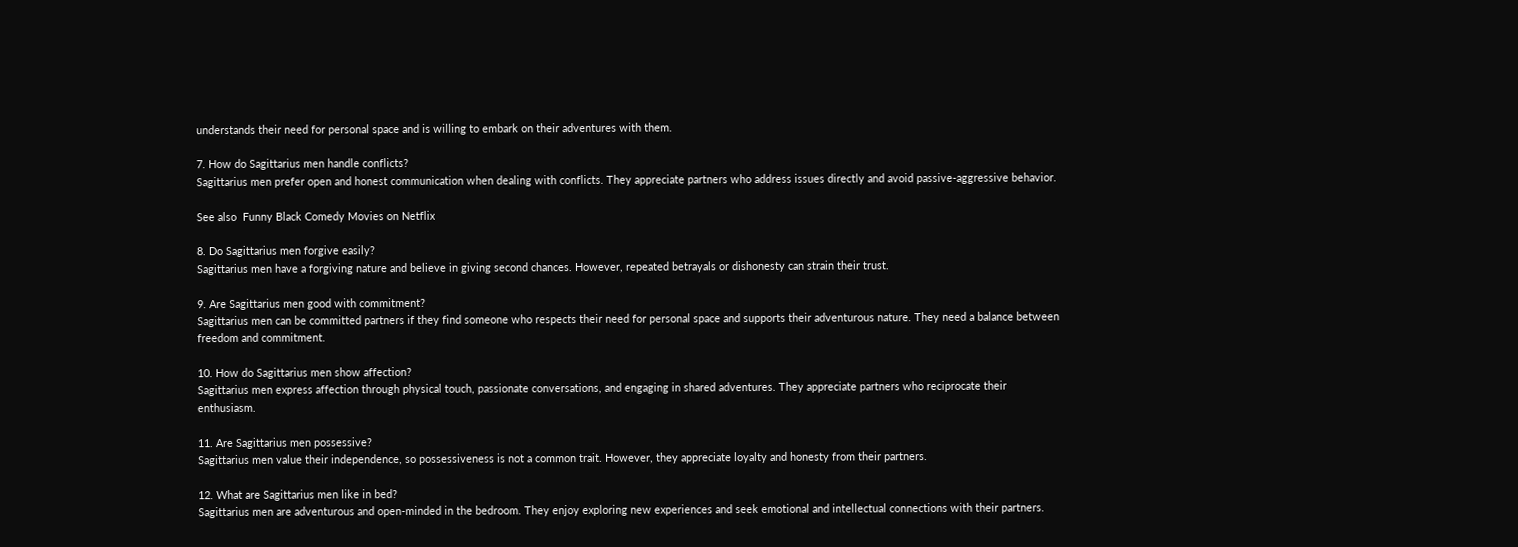understands their need for personal space and is willing to embark on their adventures with them.

7. How do Sagittarius men handle conflicts?
Sagittarius men prefer open and honest communication when dealing with conflicts. They appreciate partners who address issues directly and avoid passive-aggressive behavior.

See also  Funny Black Comedy Movies on Netflix

8. Do Sagittarius men forgive easily?
Sagittarius men have a forgiving nature and believe in giving second chances. However, repeated betrayals or dishonesty can strain their trust.

9. Are Sagittarius men good with commitment?
Sagittarius men can be committed partners if they find someone who respects their need for personal space and supports their adventurous nature. They need a balance between freedom and commitment.

10. How do Sagittarius men show affection?
Sagittarius men express affection through physical touch, passionate conversations, and engaging in shared adventures. They appreciate partners who reciprocate their enthusiasm.

11. Are Sagittarius men possessive?
Sagittarius men value their independence, so possessiveness is not a common trait. However, they appreciate loyalty and honesty from their partners.

12. What are Sagittarius men like in bed?
Sagittarius men are adventurous and open-minded in the bedroom. They enjoy exploring new experiences and seek emotional and intellectual connections with their partners.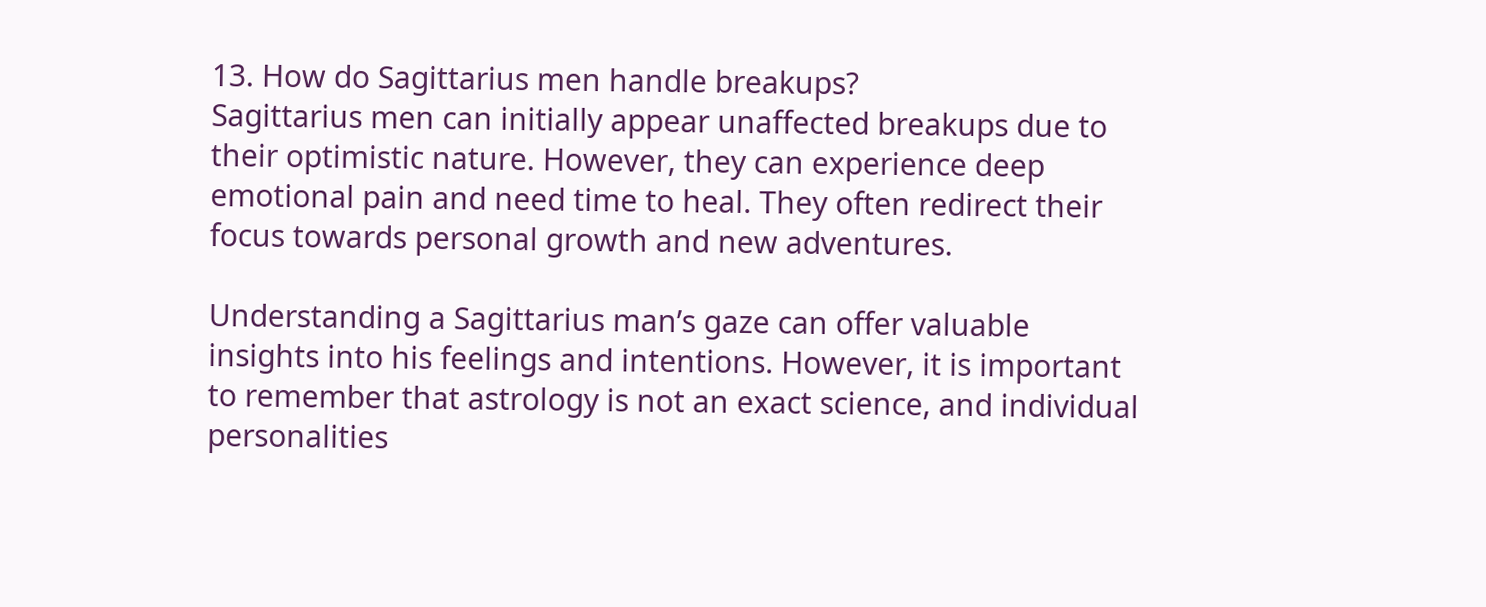13. How do Sagittarius men handle breakups?
Sagittarius men can initially appear unaffected breakups due to their optimistic nature. However, they can experience deep emotional pain and need time to heal. They often redirect their focus towards personal growth and new adventures.

Understanding a Sagittarius man’s gaze can offer valuable insights into his feelings and intentions. However, it is important to remember that astrology is not an exact science, and individual personalities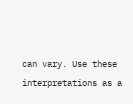can vary. Use these interpretations as a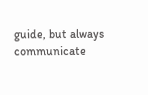guide, but always communicate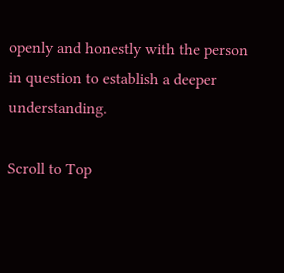openly and honestly with the person in question to establish a deeper understanding.

Scroll to Top